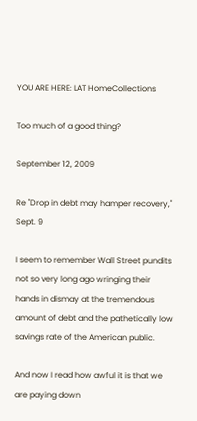YOU ARE HERE: LAT HomeCollections

Too much of a good thing?

September 12, 2009

Re "Drop in debt may hamper recovery," Sept. 9

I seem to remember Wall Street pundits not so very long ago wringing their hands in dismay at the tremendous amount of debt and the pathetically low savings rate of the American public.

And now I read how awful it is that we are paying down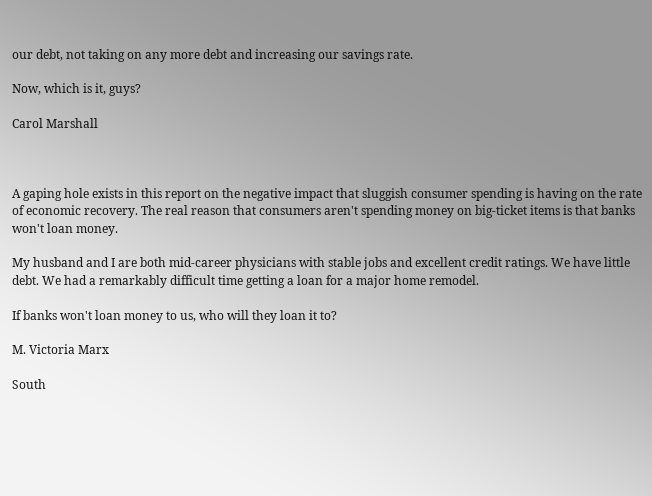our debt, not taking on any more debt and increasing our savings rate.

Now, which is it, guys?

Carol Marshall



A gaping hole exists in this report on the negative impact that sluggish consumer spending is having on the rate of economic recovery. The real reason that consumers aren't spending money on big-ticket items is that banks won't loan money.

My husband and I are both mid-career physicians with stable jobs and excellent credit ratings. We have little debt. We had a remarkably difficult time getting a loan for a major home remodel.

If banks won't loan money to us, who will they loan it to?

M. Victoria Marx

South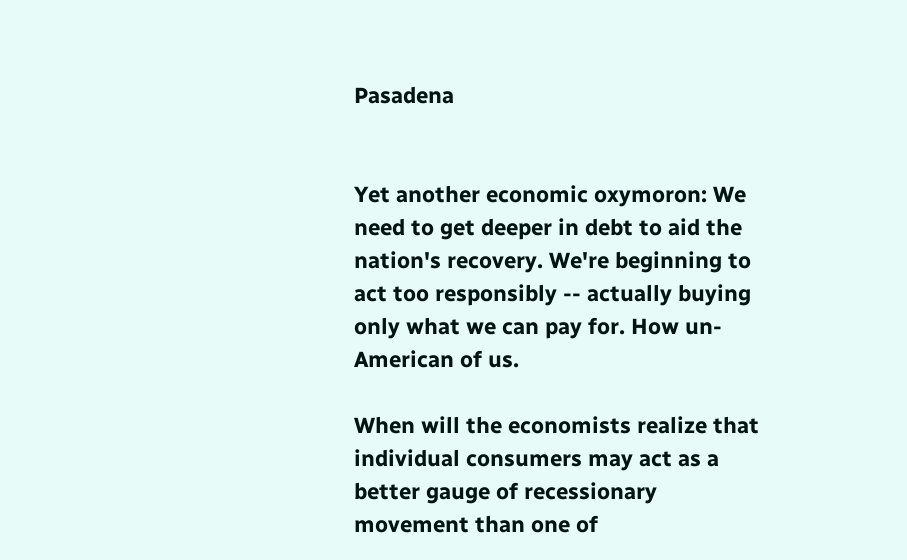Pasadena


Yet another economic oxymoron: We need to get deeper in debt to aid the nation's recovery. We're beginning to act too responsibly -- actually buying only what we can pay for. How un-American of us.

When will the economists realize that individual consumers may act as a better gauge of recessionary movement than one of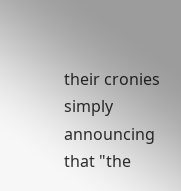their cronies simply announcing that "the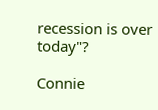recession is over today"?

Connie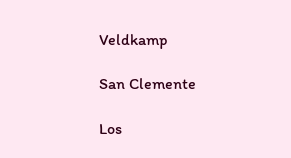Veldkamp

San Clemente

Los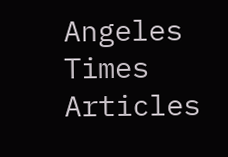Angeles Times Articles